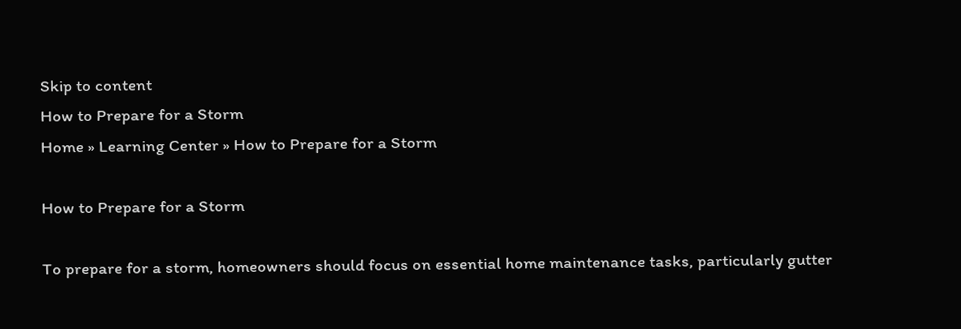Skip to content
How to Prepare for a Storm
Home » Learning Center » How to Prepare for a Storm

How to Prepare for a Storm

To prepare for a storm, homeowners should focus on essential home maintenance tasks, particularly gutter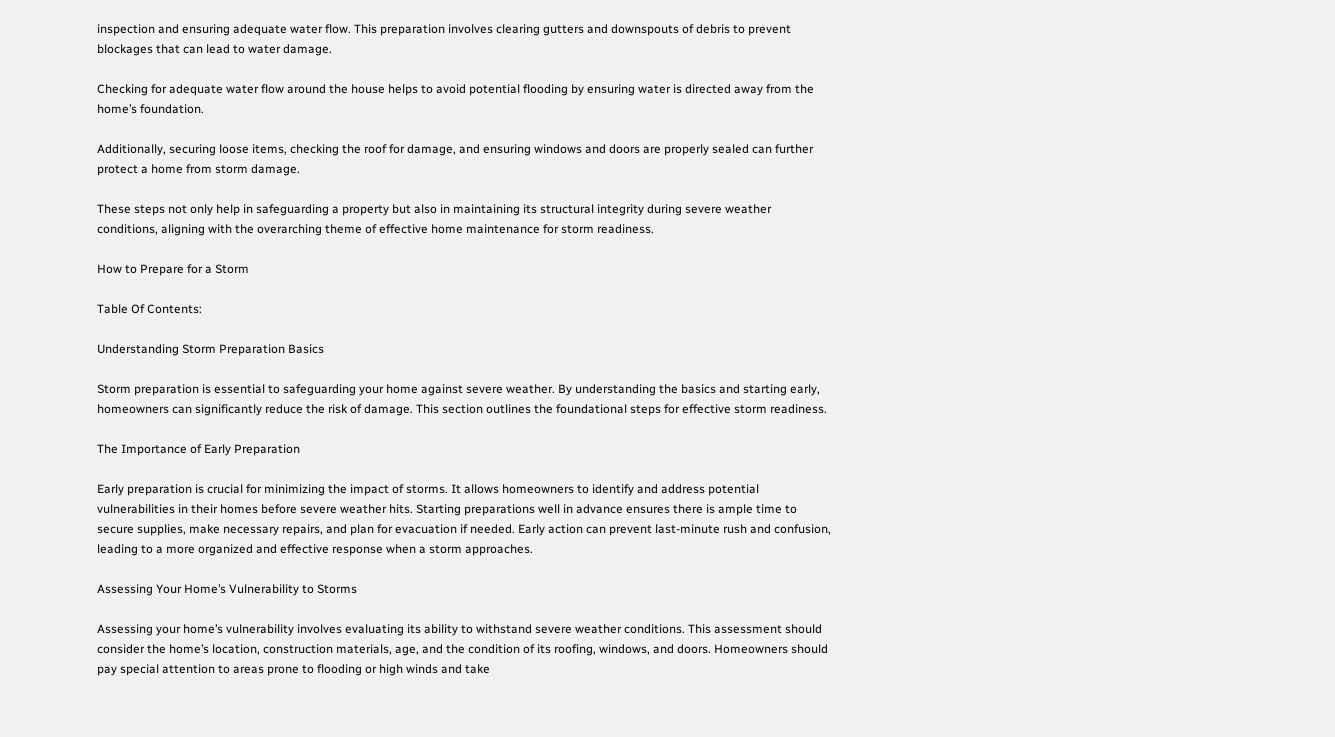inspection and ensuring adequate water flow. This preparation involves clearing gutters and downspouts of debris to prevent blockages that can lead to water damage.

Checking for adequate water flow around the house helps to avoid potential flooding by ensuring water is directed away from the home’s foundation.

Additionally, securing loose items, checking the roof for damage, and ensuring windows and doors are properly sealed can further protect a home from storm damage.

These steps not only help in safeguarding a property but also in maintaining its structural integrity during severe weather conditions, aligning with the overarching theme of effective home maintenance for storm readiness.

How to Prepare for a Storm

Table Of Contents:

Understanding Storm Preparation Basics

Storm preparation is essential to safeguarding your home against severe weather. By understanding the basics and starting early, homeowners can significantly reduce the risk of damage. This section outlines the foundational steps for effective storm readiness.

The Importance of Early Preparation

Early preparation is crucial for minimizing the impact of storms. It allows homeowners to identify and address potential vulnerabilities in their homes before severe weather hits. Starting preparations well in advance ensures there is ample time to secure supplies, make necessary repairs, and plan for evacuation if needed. Early action can prevent last-minute rush and confusion, leading to a more organized and effective response when a storm approaches.

Assessing Your Home’s Vulnerability to Storms

Assessing your home’s vulnerability involves evaluating its ability to withstand severe weather conditions. This assessment should consider the home’s location, construction materials, age, and the condition of its roofing, windows, and doors. Homeowners should pay special attention to areas prone to flooding or high winds and take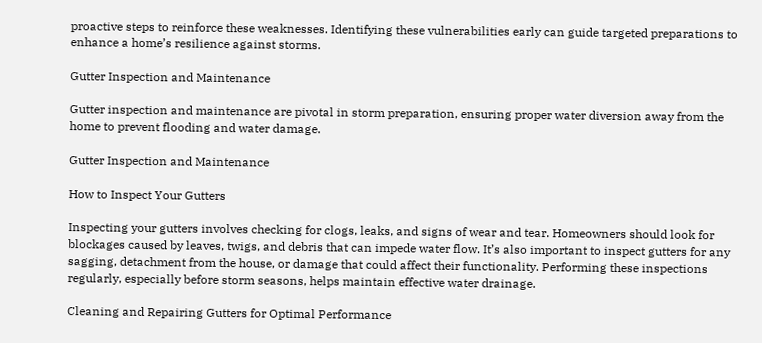proactive steps to reinforce these weaknesses. Identifying these vulnerabilities early can guide targeted preparations to enhance a home’s resilience against storms.

Gutter Inspection and Maintenance

Gutter inspection and maintenance are pivotal in storm preparation, ensuring proper water diversion away from the home to prevent flooding and water damage.

Gutter Inspection and Maintenance

How to Inspect Your Gutters

Inspecting your gutters involves checking for clogs, leaks, and signs of wear and tear. Homeowners should look for blockages caused by leaves, twigs, and debris that can impede water flow. It’s also important to inspect gutters for any sagging, detachment from the house, or damage that could affect their functionality. Performing these inspections regularly, especially before storm seasons, helps maintain effective water drainage.

Cleaning and Repairing Gutters for Optimal Performance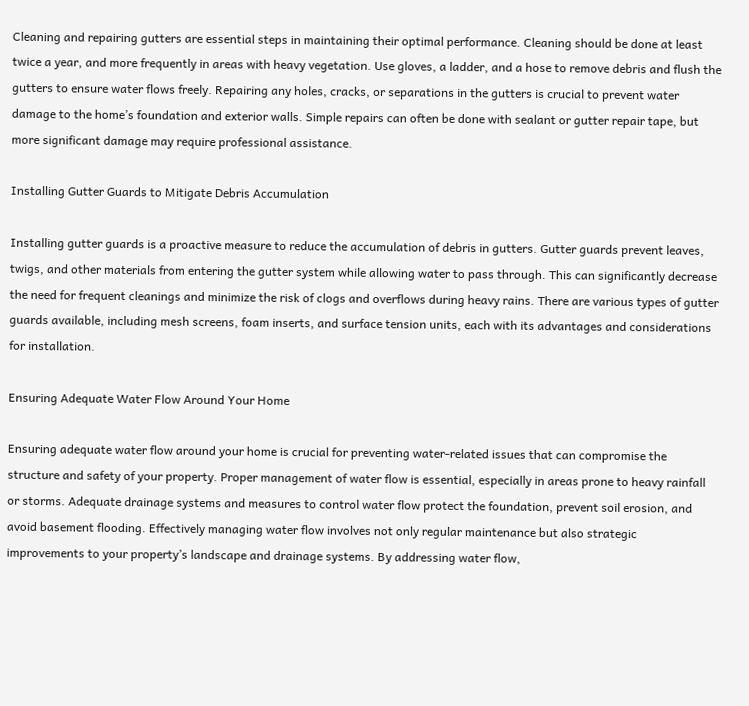Cleaning and repairing gutters are essential steps in maintaining their optimal performance. Cleaning should be done at least twice a year, and more frequently in areas with heavy vegetation. Use gloves, a ladder, and a hose to remove debris and flush the gutters to ensure water flows freely. Repairing any holes, cracks, or separations in the gutters is crucial to prevent water damage to the home’s foundation and exterior walls. Simple repairs can often be done with sealant or gutter repair tape, but more significant damage may require professional assistance.

Installing Gutter Guards to Mitigate Debris Accumulation

Installing gutter guards is a proactive measure to reduce the accumulation of debris in gutters. Gutter guards prevent leaves, twigs, and other materials from entering the gutter system while allowing water to pass through. This can significantly decrease the need for frequent cleanings and minimize the risk of clogs and overflows during heavy rains. There are various types of gutter guards available, including mesh screens, foam inserts, and surface tension units, each with its advantages and considerations for installation.

Ensuring Adequate Water Flow Around Your Home

Ensuring adequate water flow around your home is crucial for preventing water-related issues that can compromise the structure and safety of your property. Proper management of water flow is essential, especially in areas prone to heavy rainfall or storms. Adequate drainage systems and measures to control water flow protect the foundation, prevent soil erosion, and avoid basement flooding. Effectively managing water flow involves not only regular maintenance but also strategic improvements to your property’s landscape and drainage systems. By addressing water flow,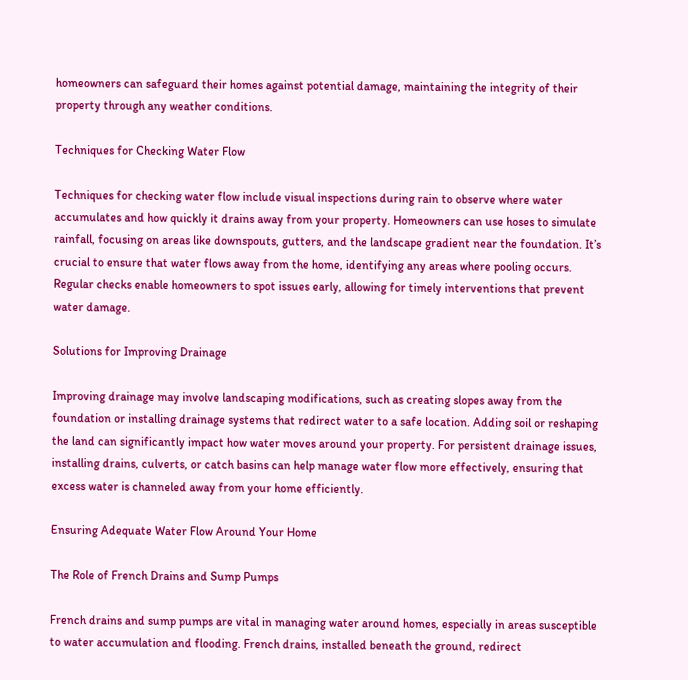homeowners can safeguard their homes against potential damage, maintaining the integrity of their property through any weather conditions.

Techniques for Checking Water Flow

Techniques for checking water flow include visual inspections during rain to observe where water accumulates and how quickly it drains away from your property. Homeowners can use hoses to simulate rainfall, focusing on areas like downspouts, gutters, and the landscape gradient near the foundation. It’s crucial to ensure that water flows away from the home, identifying any areas where pooling occurs. Regular checks enable homeowners to spot issues early, allowing for timely interventions that prevent water damage.

Solutions for Improving Drainage

Improving drainage may involve landscaping modifications, such as creating slopes away from the foundation or installing drainage systems that redirect water to a safe location. Adding soil or reshaping the land can significantly impact how water moves around your property. For persistent drainage issues, installing drains, culverts, or catch basins can help manage water flow more effectively, ensuring that excess water is channeled away from your home efficiently.

Ensuring Adequate Water Flow Around Your Home

The Role of French Drains and Sump Pumps

French drains and sump pumps are vital in managing water around homes, especially in areas susceptible to water accumulation and flooding. French drains, installed beneath the ground, redirect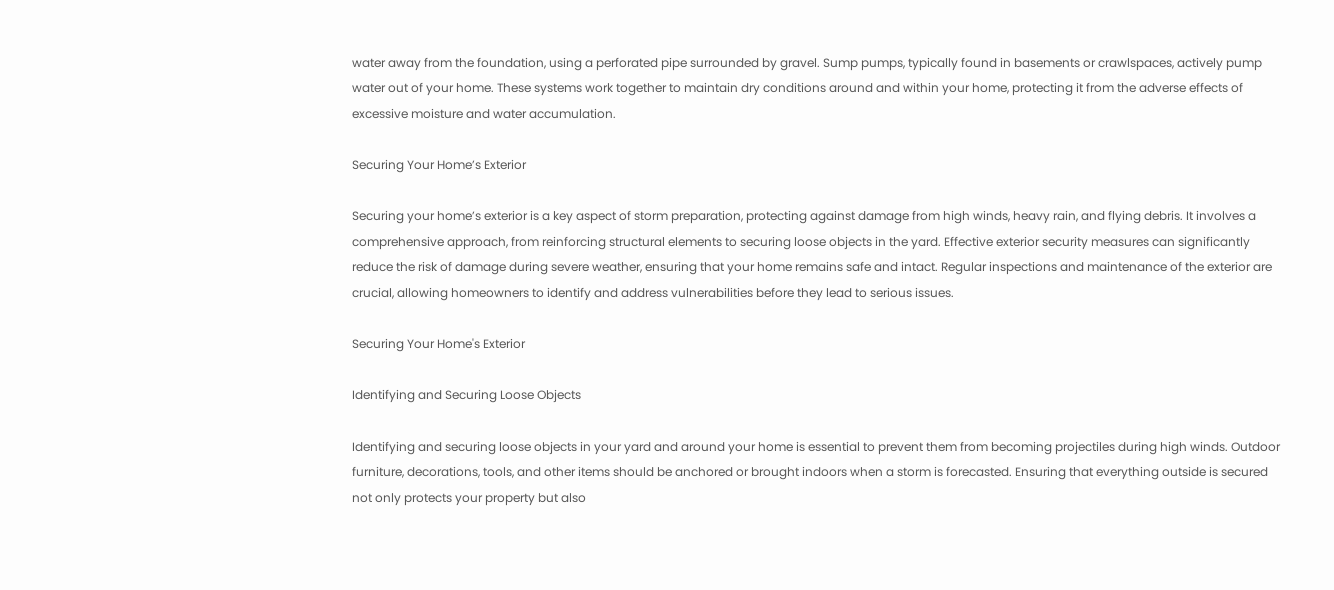water away from the foundation, using a perforated pipe surrounded by gravel. Sump pumps, typically found in basements or crawlspaces, actively pump water out of your home. These systems work together to maintain dry conditions around and within your home, protecting it from the adverse effects of excessive moisture and water accumulation.

Securing Your Home’s Exterior

Securing your home’s exterior is a key aspect of storm preparation, protecting against damage from high winds, heavy rain, and flying debris. It involves a comprehensive approach, from reinforcing structural elements to securing loose objects in the yard. Effective exterior security measures can significantly reduce the risk of damage during severe weather, ensuring that your home remains safe and intact. Regular inspections and maintenance of the exterior are crucial, allowing homeowners to identify and address vulnerabilities before they lead to serious issues.

Securing Your Home's Exterior

Identifying and Securing Loose Objects

Identifying and securing loose objects in your yard and around your home is essential to prevent them from becoming projectiles during high winds. Outdoor furniture, decorations, tools, and other items should be anchored or brought indoors when a storm is forecasted. Ensuring that everything outside is secured not only protects your property but also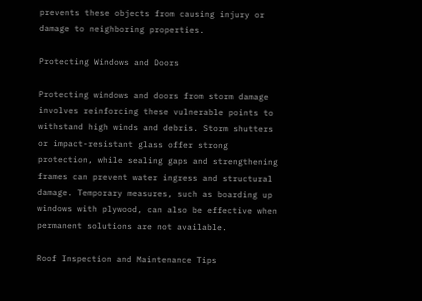prevents these objects from causing injury or damage to neighboring properties.

Protecting Windows and Doors

Protecting windows and doors from storm damage involves reinforcing these vulnerable points to withstand high winds and debris. Storm shutters or impact-resistant glass offer strong protection, while sealing gaps and strengthening frames can prevent water ingress and structural damage. Temporary measures, such as boarding up windows with plywood, can also be effective when permanent solutions are not available.

Roof Inspection and Maintenance Tips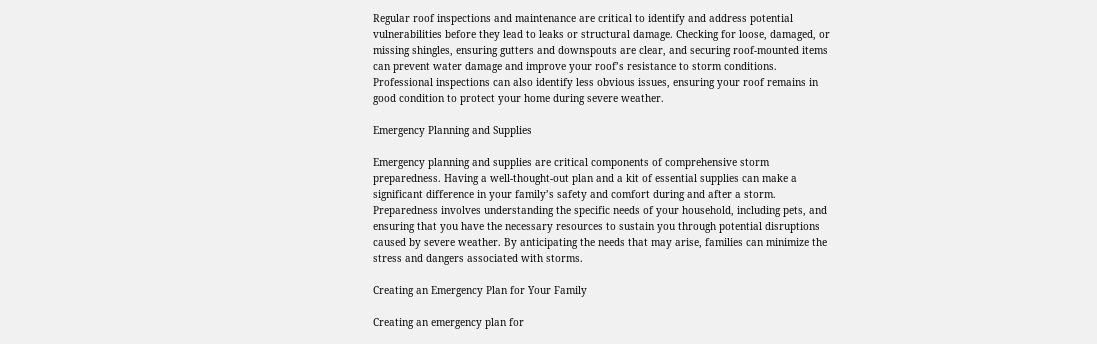Regular roof inspections and maintenance are critical to identify and address potential vulnerabilities before they lead to leaks or structural damage. Checking for loose, damaged, or missing shingles, ensuring gutters and downspouts are clear, and securing roof-mounted items can prevent water damage and improve your roof’s resistance to storm conditions. Professional inspections can also identify less obvious issues, ensuring your roof remains in good condition to protect your home during severe weather.

Emergency Planning and Supplies

Emergency planning and supplies are critical components of comprehensive storm preparedness. Having a well-thought-out plan and a kit of essential supplies can make a significant difference in your family’s safety and comfort during and after a storm. Preparedness involves understanding the specific needs of your household, including pets, and ensuring that you have the necessary resources to sustain you through potential disruptions caused by severe weather. By anticipating the needs that may arise, families can minimize the stress and dangers associated with storms.

Creating an Emergency Plan for Your Family

Creating an emergency plan for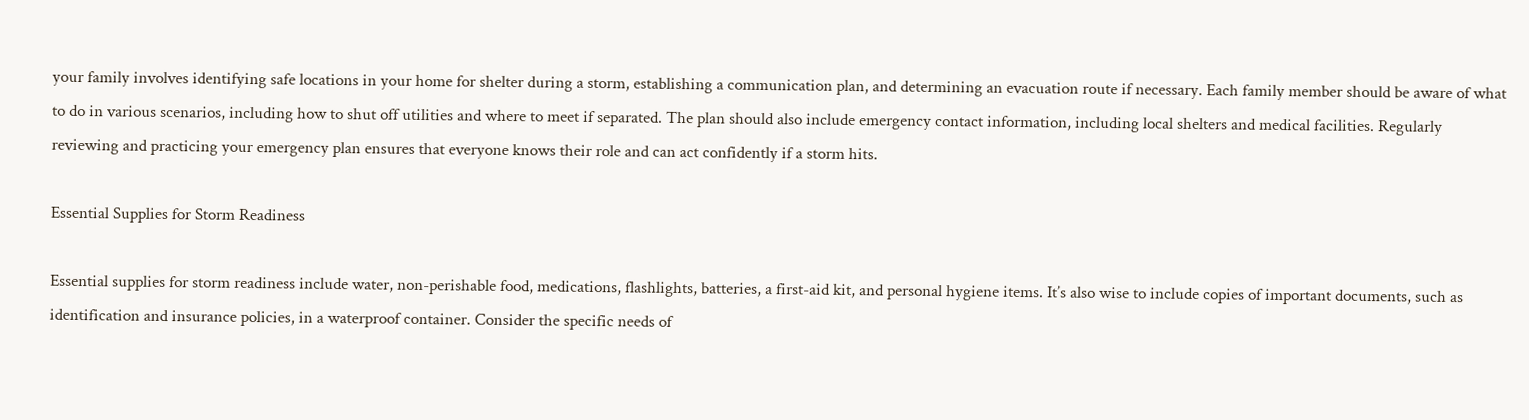your family involves identifying safe locations in your home for shelter during a storm, establishing a communication plan, and determining an evacuation route if necessary. Each family member should be aware of what to do in various scenarios, including how to shut off utilities and where to meet if separated. The plan should also include emergency contact information, including local shelters and medical facilities. Regularly reviewing and practicing your emergency plan ensures that everyone knows their role and can act confidently if a storm hits.

Essential Supplies for Storm Readiness

Essential supplies for storm readiness include water, non-perishable food, medications, flashlights, batteries, a first-aid kit, and personal hygiene items. It’s also wise to include copies of important documents, such as identification and insurance policies, in a waterproof container. Consider the specific needs of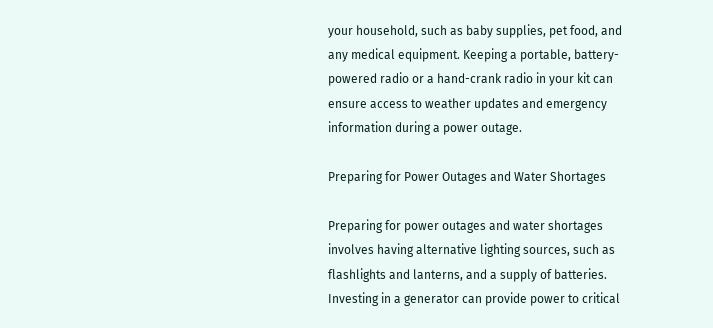your household, such as baby supplies, pet food, and any medical equipment. Keeping a portable, battery-powered radio or a hand-crank radio in your kit can ensure access to weather updates and emergency information during a power outage.

Preparing for Power Outages and Water Shortages

Preparing for power outages and water shortages involves having alternative lighting sources, such as flashlights and lanterns, and a supply of batteries. Investing in a generator can provide power to critical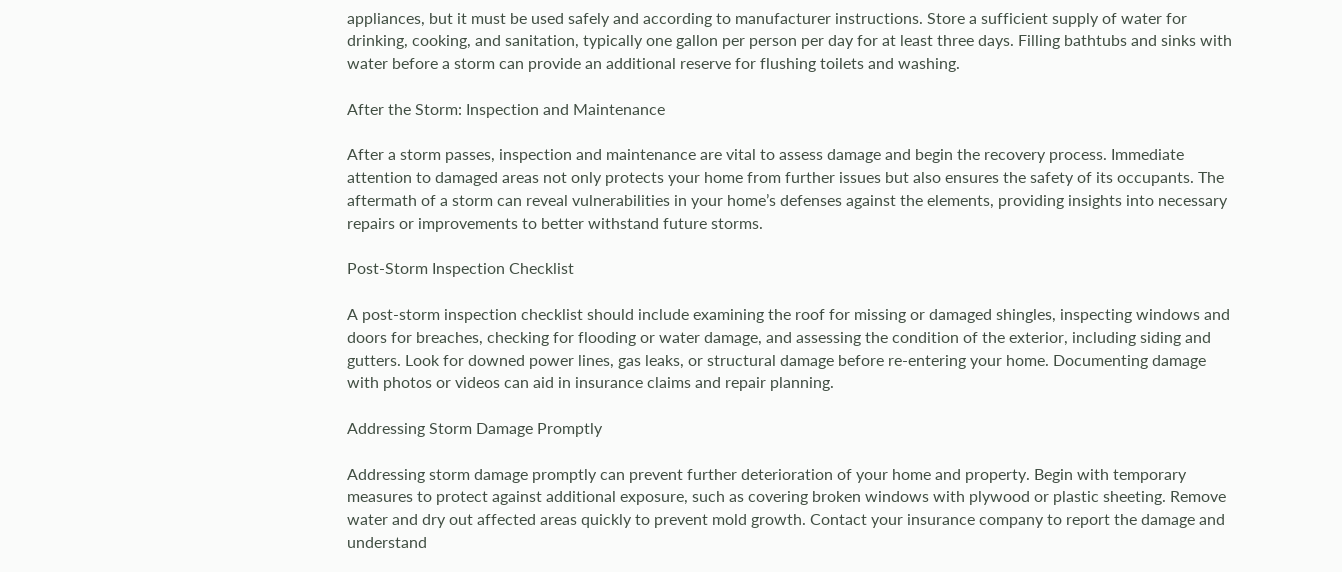appliances, but it must be used safely and according to manufacturer instructions. Store a sufficient supply of water for drinking, cooking, and sanitation, typically one gallon per person per day for at least three days. Filling bathtubs and sinks with water before a storm can provide an additional reserve for flushing toilets and washing.

After the Storm: Inspection and Maintenance

After a storm passes, inspection and maintenance are vital to assess damage and begin the recovery process. Immediate attention to damaged areas not only protects your home from further issues but also ensures the safety of its occupants. The aftermath of a storm can reveal vulnerabilities in your home’s defenses against the elements, providing insights into necessary repairs or improvements to better withstand future storms.

Post-Storm Inspection Checklist

A post-storm inspection checklist should include examining the roof for missing or damaged shingles, inspecting windows and doors for breaches, checking for flooding or water damage, and assessing the condition of the exterior, including siding and gutters. Look for downed power lines, gas leaks, or structural damage before re-entering your home. Documenting damage with photos or videos can aid in insurance claims and repair planning.

Addressing Storm Damage Promptly

Addressing storm damage promptly can prevent further deterioration of your home and property. Begin with temporary measures to protect against additional exposure, such as covering broken windows with plywood or plastic sheeting. Remove water and dry out affected areas quickly to prevent mold growth. Contact your insurance company to report the damage and understand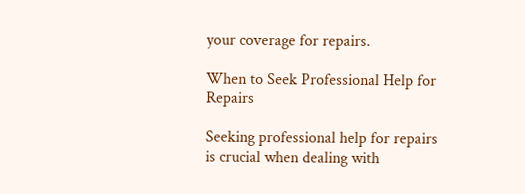your coverage for repairs.

When to Seek Professional Help for Repairs

Seeking professional help for repairs is crucial when dealing with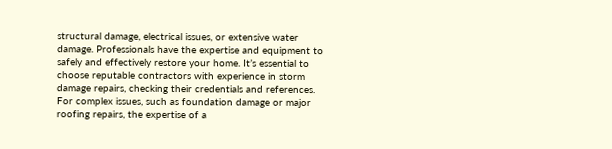structural damage, electrical issues, or extensive water damage. Professionals have the expertise and equipment to safely and effectively restore your home. It’s essential to choose reputable contractors with experience in storm damage repairs, checking their credentials and references. For complex issues, such as foundation damage or major roofing repairs, the expertise of a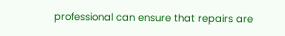professional can ensure that repairs are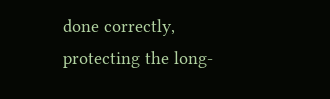done correctly, protecting the long-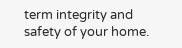term integrity and safety of your home.